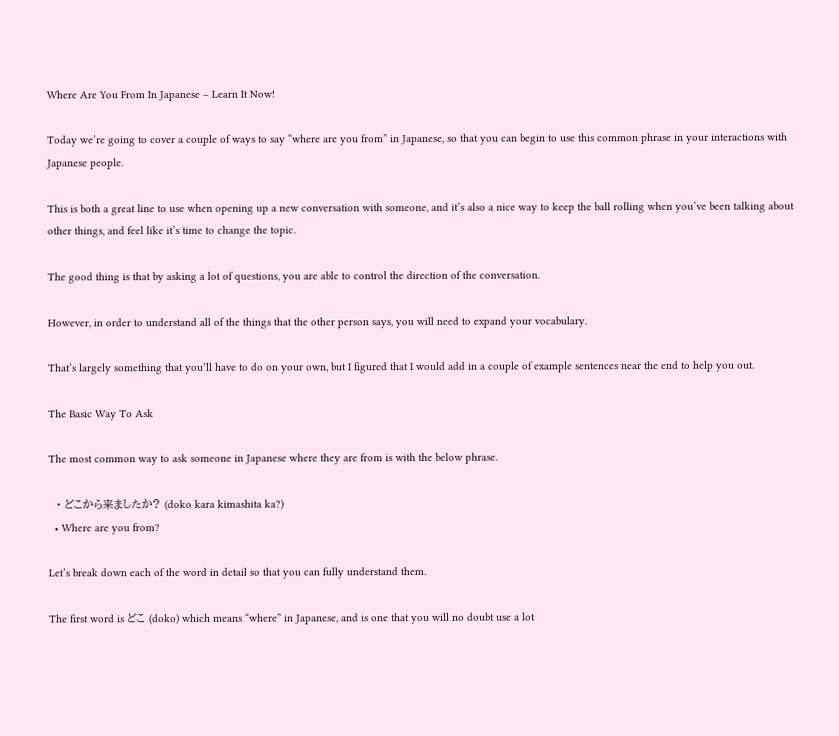Where Are You From In Japanese – Learn It Now!

Today we’re going to cover a couple of ways to say “where are you from” in Japanese, so that you can begin to use this common phrase in your interactions with Japanese people.

This is both a great line to use when opening up a new conversation with someone, and it’s also a nice way to keep the ball rolling when you’ve been talking about other things, and feel like it’s time to change the topic.

The good thing is that by asking a lot of questions, you are able to control the direction of the conversation.

However, in order to understand all of the things that the other person says, you will need to expand your vocabulary.

That’s largely something that you’ll have to do on your own, but I figured that I would add in a couple of example sentences near the end to help you out.

The Basic Way To Ask

The most common way to ask someone in Japanese where they are from is with the below phrase.

  • どこから来ましたか? (doko kara kimashita ka?)
  • Where are you from?

Let’s break down each of the word in detail so that you can fully understand them.

The first word is どこ (doko) which means “where” in Japanese, and is one that you will no doubt use a lot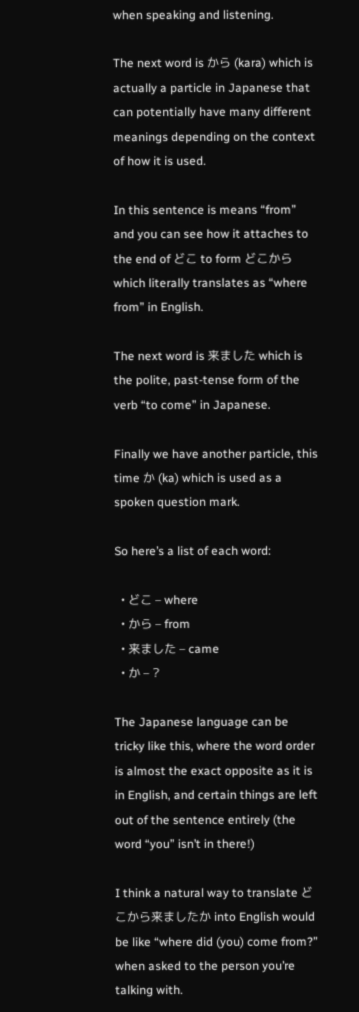when speaking and listening.

The next word is から (kara) which is actually a particle in Japanese that can potentially have many different meanings depending on the context of how it is used.

In this sentence is means “from” and you can see how it attaches to the end of どこ to form どこから which literally translates as “where from” in English.

The next word is 来ました which is the polite, past-tense form of the verb “to come” in Japanese.

Finally we have another particle, this time か (ka) which is used as a spoken question mark.

So here’s a list of each word:

  • どこ – where
  • から – from
  • 来ました – came
  • か – ?

The Japanese language can be tricky like this, where the word order is almost the exact opposite as it is in English, and certain things are left out of the sentence entirely (the word “you” isn’t in there!)

I think a natural way to translate どこから来ましたか into English would be like “where did (you) come from?” when asked to the person you’re talking with.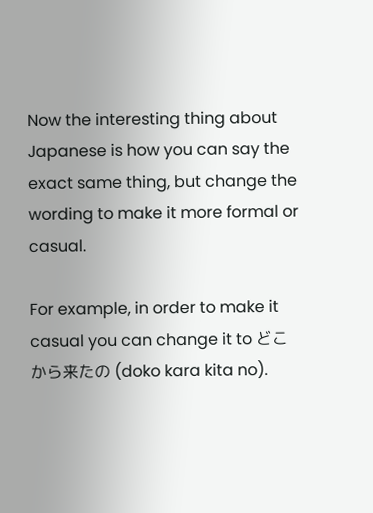Now the interesting thing about Japanese is how you can say the exact same thing, but change the wording to make it more formal or casual.

For example, in order to make it casual you can change it to どこから来たの (doko kara kita no).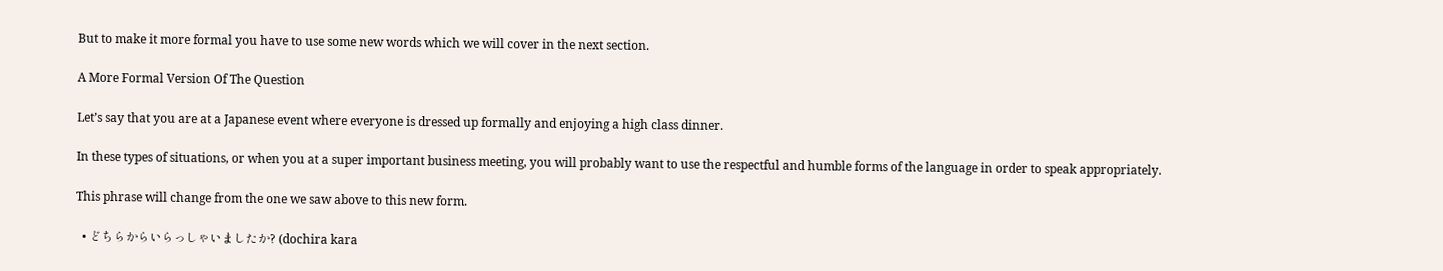But to make it more formal you have to use some new words which we will cover in the next section.

A More Formal Version Of The Question

Let’s say that you are at a Japanese event where everyone is dressed up formally and enjoying a high class dinner.

In these types of situations, or when you at a super important business meeting, you will probably want to use the respectful and humble forms of the language in order to speak appropriately.

This phrase will change from the one we saw above to this new form.

  • どちらからいらっしゃいましたか? (dochira kara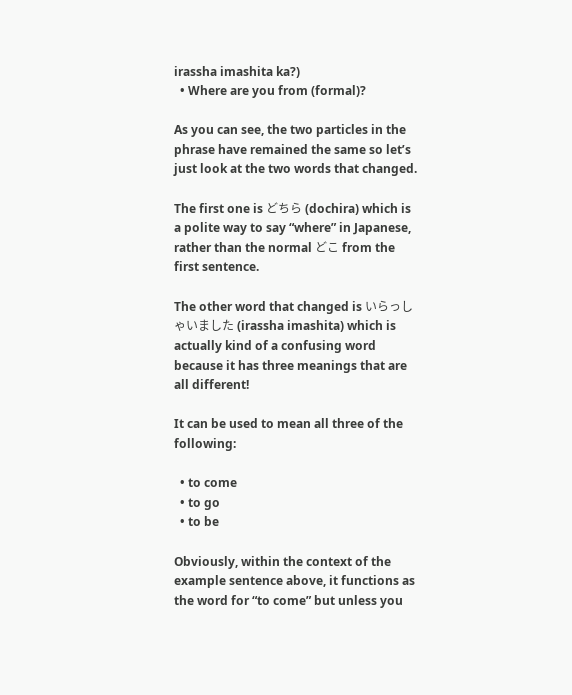irassha imashita ka?)
  • Where are you from (formal)?

As you can see, the two particles in the phrase have remained the same so let’s just look at the two words that changed.

The first one is どちら (dochira) which is a polite way to say “where” in Japanese, rather than the normal どこ from the first sentence.

The other word that changed is いらっしゃいました (irassha imashita) which is actually kind of a confusing word because it has three meanings that are all different!

It can be used to mean all three of the following:

  • to come
  • to go
  • to be

Obviously, within the context of the example sentence above, it functions as the word for “to come” but unless you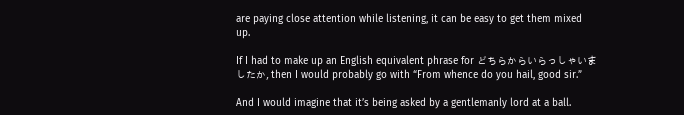are paying close attention while listening, it can be easy to get them mixed up.

If I had to make up an English equivalent phrase for どちらからいらっしゃいましたか, then I would probably go with “From whence do you hail, good sir.”

And I would imagine that it’s being asked by a gentlemanly lord at a ball.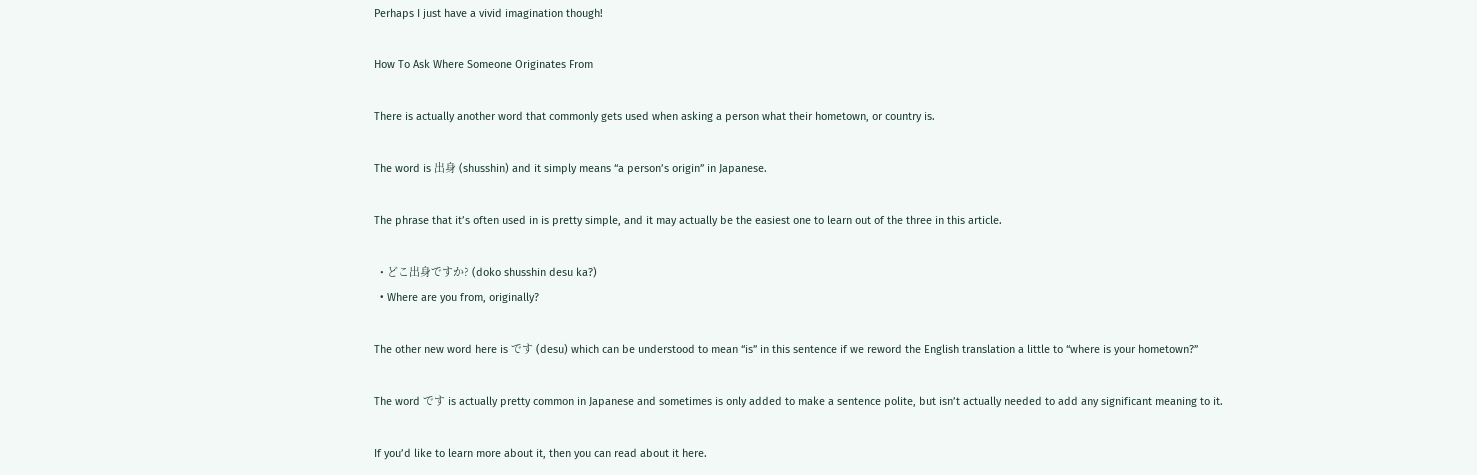Perhaps I just have a vivid imagination though!

How To Ask Where Someone Originates From

There is actually another word that commonly gets used when asking a person what their hometown, or country is.

The word is 出身 (shusshin) and it simply means “a person’s origin” in Japanese.

The phrase that it’s often used in is pretty simple, and it may actually be the easiest one to learn out of the three in this article.

  • どこ出身ですか? (doko shusshin desu ka?)
  • Where are you from, originally?

The other new word here is です (desu) which can be understood to mean “is” in this sentence if we reword the English translation a little to “where is your hometown?”

The word です is actually pretty common in Japanese and sometimes is only added to make a sentence polite, but isn’t actually needed to add any significant meaning to it.

If you’d like to learn more about it, then you can read about it here.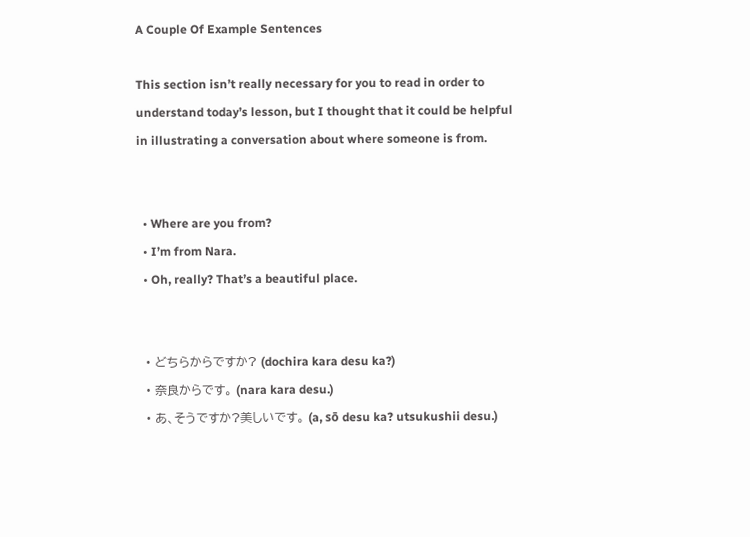A Couple Of Example Sentences

This section isn’t really necessary for you to read in order to understand today’s lesson, but I thought that it could be helpful in illustrating a conversation about where someone is from.


  • Where are you from?
  • I’m from Nara.
  • Oh, really? That’s a beautiful place.


  • どちらからですか? (dochira kara desu ka?)
  • 奈良からです。 (nara kara desu.)
  • あ、そうですか?美しいです。 (a, sō desu ka? utsukushii desu.)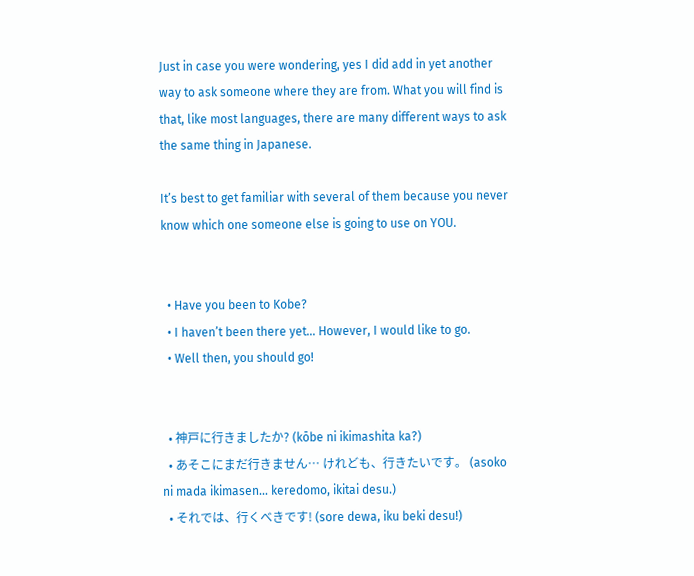Just in case you were wondering, yes I did add in yet another way to ask someone where they are from. What you will find is that, like most languages, there are many different ways to ask the same thing in Japanese.

It’s best to get familiar with several of them because you never know which one someone else is going to use on YOU.


  • Have you been to Kobe?
  • I haven’t been there yet… However, I would like to go.
  • Well then, you should go!


  • 神戸に行きましたか? (kōbe ni ikimashita ka?)
  • あそこにまだ行きません… けれども、行きたいです。 (asoko ni mada ikimasen… keredomo, ikitai desu.)
  • それでは、行くべきです! (sore dewa, iku beki desu!)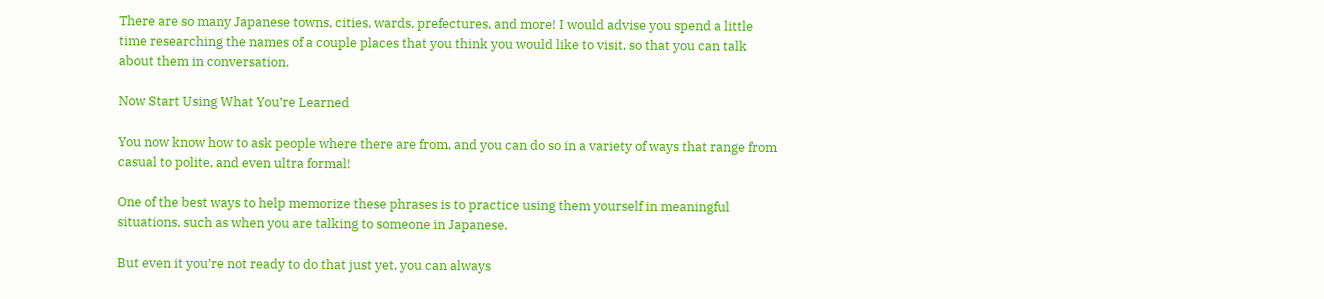There are so many Japanese towns, cities, wards, prefectures, and more! I would advise you spend a little time researching the names of a couple places that you think you would like to visit, so that you can talk about them in conversation.

Now Start Using What You’re Learned

You now know how to ask people where there are from, and you can do so in a variety of ways that range from casual to polite, and even ultra formal!

One of the best ways to help memorize these phrases is to practice using them yourself in meaningful situations, such as when you are talking to someone in Japanese.

But even it you’re not ready to do that just yet, you can always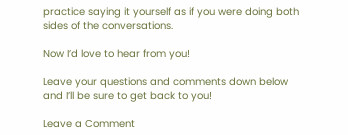practice saying it yourself as if you were doing both sides of the conversations.

Now I’d love to hear from you!

Leave your questions and comments down below and I’ll be sure to get back to you!

Leave a Comment